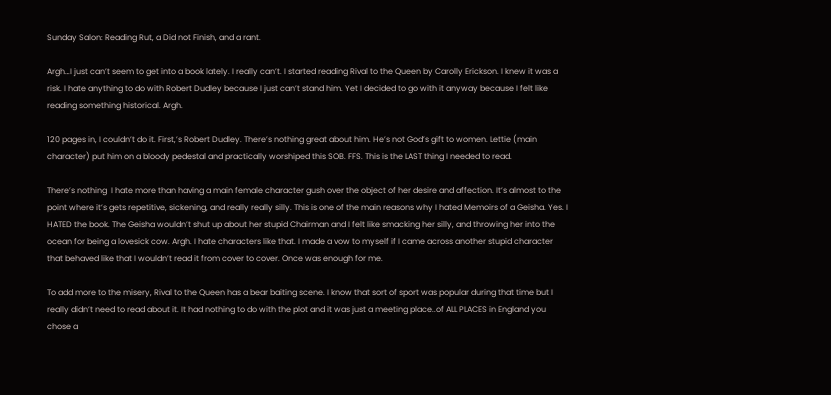Sunday Salon: Reading Rut, a Did not Finish, and a rant.

Argh…I just can’t seem to get into a book lately. I really can’t. I started reading Rival to the Queen by Carolly Erickson. I knew it was a risk. I hate anything to do with Robert Dudley because I just can’t stand him. Yet I decided to go with it anyway because I felt like reading something historical. Argh.

120 pages in, I couldn’t do it. First,’s Robert Dudley. There’s nothing great about him. He’s not God’s gift to women. Lettie (main character) put him on a bloody pedestal and practically worshiped this SOB. FFS. This is the LAST thing I needed to read.

There’s nothing  I hate more than having a main female character gush over the object of her desire and affection. It’s almost to the point where it’s gets repetitive, sickening, and really really silly. This is one of the main reasons why I hated Memoirs of a Geisha. Yes. I HATED the book. The Geisha wouldn’t shut up about her stupid Chairman and I felt like smacking her silly, and throwing her into the ocean for being a lovesick cow. Argh. I hate characters like that. I made a vow to myself if I came across another stupid character that behaved like that I wouldn’t read it from cover to cover. Once was enough for me.

To add more to the misery, Rival to the Queen has a bear baiting scene. I know that sort of sport was popular during that time but I really didn’t need to read about it. It had nothing to do with the plot and it was just a meeting place..of ALL PLACES in England you chose a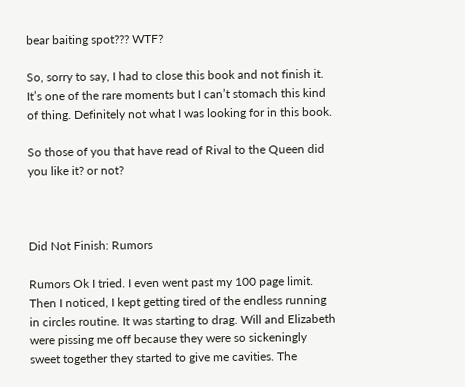bear baiting spot??? WTF?

So, sorry to say, I had to close this book and not finish it. It’s one of the rare moments but I can’t stomach this kind of thing. Definitely not what I was looking for in this book.

So those of you that have read of Rival to the Queen did you like it? or not?



Did Not Finish: Rumors

Rumors Ok I tried. I even went past my 100 page limit. Then I noticed, I kept getting tired of the endless running in circles routine. It was starting to drag. Will and Elizabeth were pissing me off because they were so sickeningly sweet together they started to give me cavities. The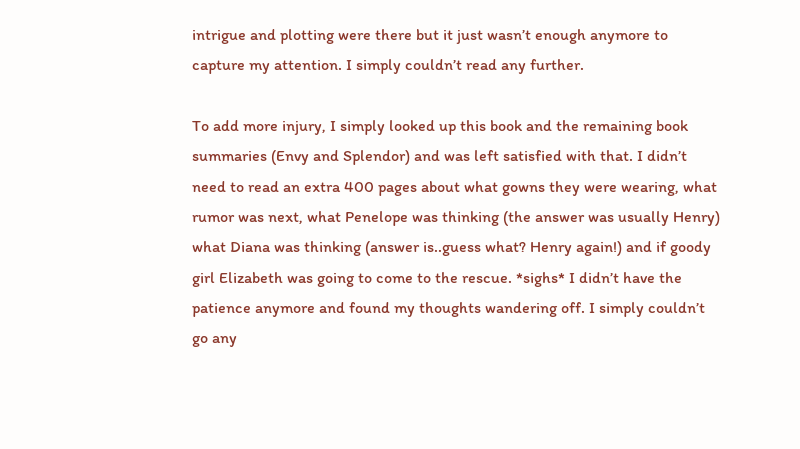intrigue and plotting were there but it just wasn’t enough anymore to capture my attention. I simply couldn’t read any further.

To add more injury, I simply looked up this book and the remaining book summaries (Envy and Splendor) and was left satisfied with that. I didn’t need to read an extra 400 pages about what gowns they were wearing, what rumor was next, what Penelope was thinking (the answer was usually Henry) what Diana was thinking (answer is..guess what? Henry again!) and if goody girl Elizabeth was going to come to the rescue. *sighs* I didn’t have the patience anymore and found my thoughts wandering off. I simply couldn’t go any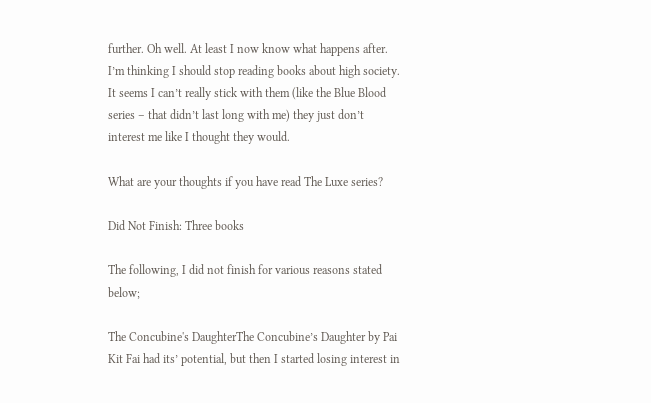further. Oh well. At least I now know what happens after. I’m thinking I should stop reading books about high society. It seems I can’t really stick with them (like the Blue Blood series – that didn’t last long with me) they just don’t interest me like I thought they would.

What are your thoughts if you have read The Luxe series?

Did Not Finish: Three books

The following, I did not finish for various reasons stated below;

The Concubine's DaughterThe Concubine’s Daughter by Pai Kit Fai had its’ potential, but then I started losing interest in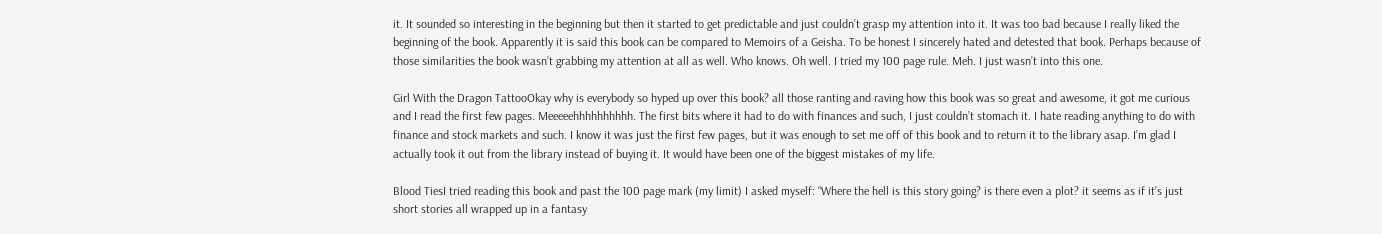it. It sounded so interesting in the beginning but then it started to get predictable and just couldn’t grasp my attention into it. It was too bad because I really liked the beginning of the book. Apparently it is said this book can be compared to Memoirs of a Geisha. To be honest I sincerely hated and detested that book. Perhaps because of those similarities the book wasn’t grabbing my attention at all as well. Who knows. Oh well. I tried my 100 page rule. Meh. I just wasn’t into this one.

Girl With the Dragon TattooOkay why is everybody so hyped up over this book? all those ranting and raving how this book was so great and awesome, it got me curious and I read the first few pages. Meeeeehhhhhhhhhh. The first bits where it had to do with finances and such, I just couldn’t stomach it. I hate reading anything to do with finance and stock markets and such. I know it was just the first few pages, but it was enough to set me off of this book and to return it to the library asap. I’m glad I actually took it out from the library instead of buying it. It would have been one of the biggest mistakes of my life.

Blood TiesI tried reading this book and past the 100 page mark (my limit) I asked myself: “Where the hell is this story going? is there even a plot? it seems as if it’s just short stories all wrapped up in a fantasy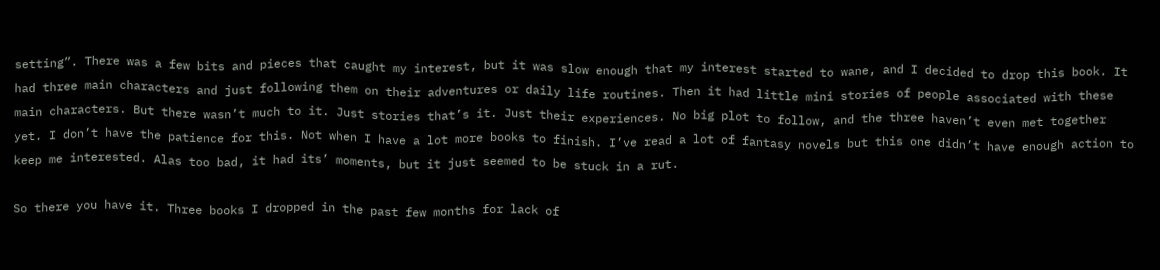setting”. There was a few bits and pieces that caught my interest, but it was slow enough that my interest started to wane, and I decided to drop this book. It had three main characters and just following them on their adventures or daily life routines. Then it had little mini stories of people associated with these main characters. But there wasn’t much to it. Just stories that’s it. Just their experiences. No big plot to follow, and the three haven’t even met together yet. I don’t have the patience for this. Not when I have a lot more books to finish. I’ve read a lot of fantasy novels but this one didn’t have enough action to keep me interested. Alas too bad, it had its’ moments, but it just seemed to be stuck in a rut.

So there you have it. Three books I dropped in the past few months for lack of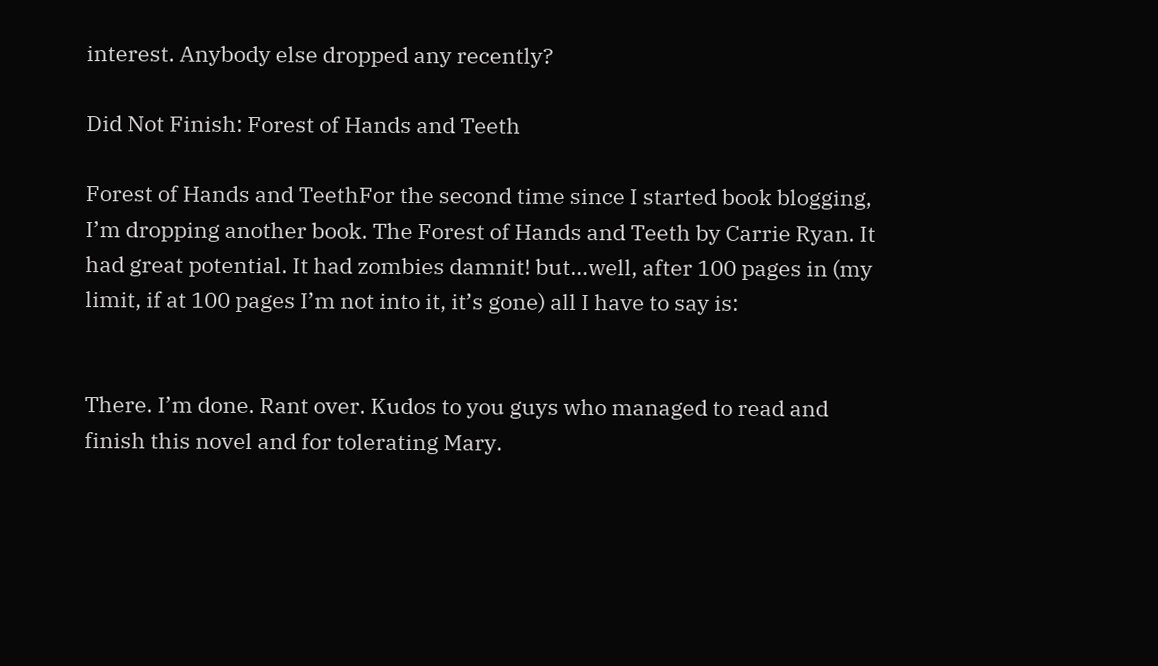interest. Anybody else dropped any recently?

Did Not Finish: Forest of Hands and Teeth

Forest of Hands and TeethFor the second time since I started book blogging,  I’m dropping another book. The Forest of Hands and Teeth by Carrie Ryan. It had great potential. It had zombies damnit! but…well, after 100 pages in (my limit, if at 100 pages I’m not into it, it’s gone) all I have to say is:


There. I’m done. Rant over. Kudos to you guys who managed to read and finish this novel and for tolerating Mary.